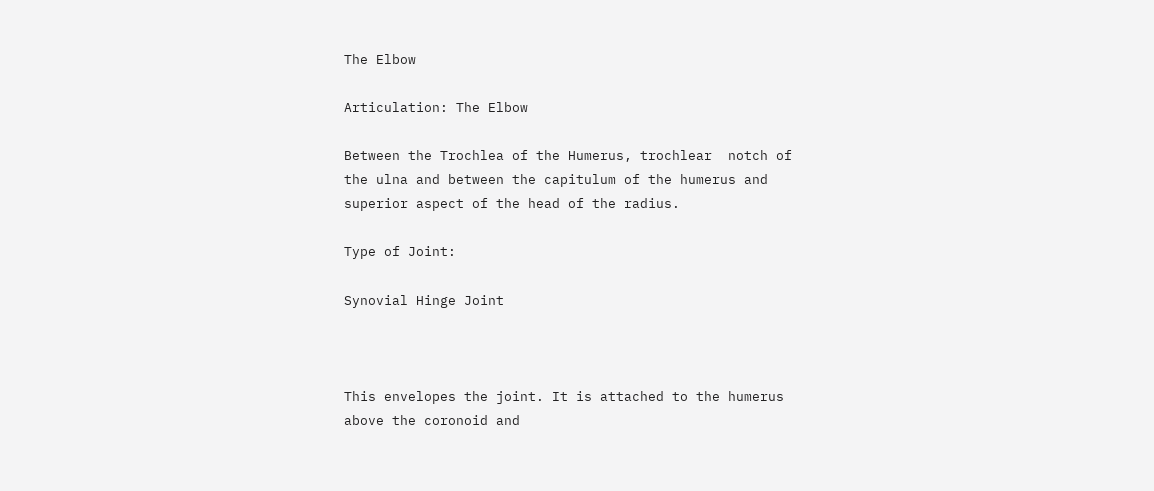The Elbow

Articulation: The Elbow

Between the Trochlea of the Humerus, trochlear  notch of the ulna and between the capitulum of the humerus and superior aspect of the head of the radius.

Type of Joint:

Synovial Hinge Joint



This envelopes the joint. It is attached to the humerus above the coronoid and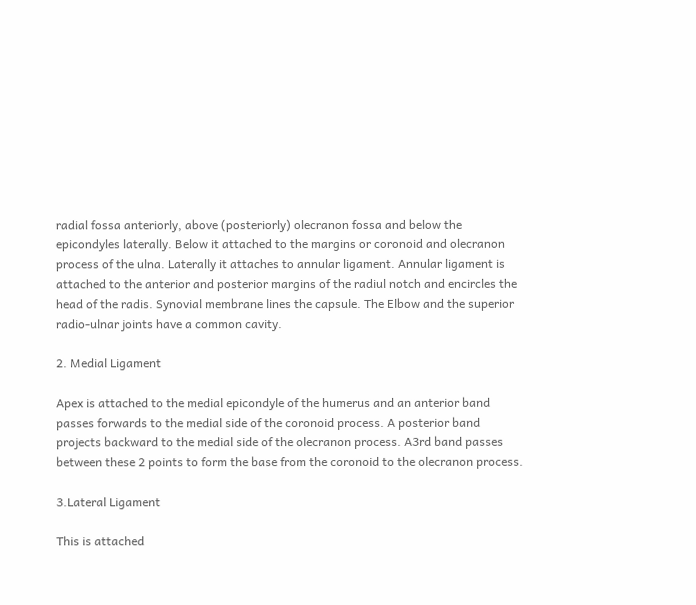radial fossa anteriorly, above (posteriorly) olecranon fossa and below the epicondyles laterally. Below it attached to the margins or coronoid and olecranon process of the ulna. Laterally it attaches to annular ligament. Annular ligament is attached to the anterior and posterior margins of the radiul notch and encircles the head of the radis. Synovial membrane lines the capsule. The Elbow and the superior radio-ulnar joints have a common cavity.

2. Medial Ligament

Apex is attached to the medial epicondyle of the humerus and an anterior band passes forwards to the medial side of the coronoid process. A posterior band projects backward to the medial side of the olecranon process. A3rd band passes between these 2 points to form the base from the coronoid to the olecranon process.

3.Lateral Ligament

This is attached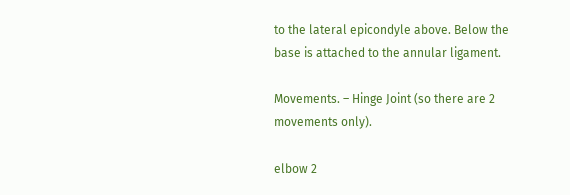to the lateral epicondyle above. Below the base is attached to the annular ligament.

Movements. – Hinge Joint (so there are 2 movements only).

elbow 2